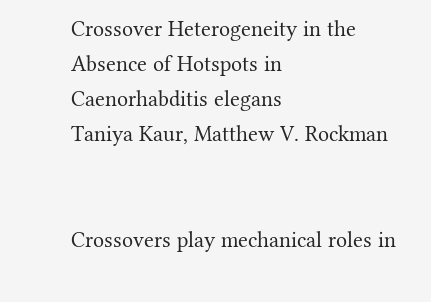Crossover Heterogeneity in the Absence of Hotspots in Caenorhabditis elegans
Taniya Kaur, Matthew V. Rockman


Crossovers play mechanical roles in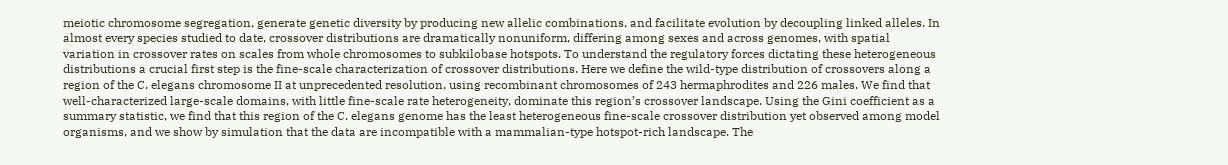meiotic chromosome segregation, generate genetic diversity by producing new allelic combinations, and facilitate evolution by decoupling linked alleles. In almost every species studied to date, crossover distributions are dramatically nonuniform, differing among sexes and across genomes, with spatial variation in crossover rates on scales from whole chromosomes to subkilobase hotspots. To understand the regulatory forces dictating these heterogeneous distributions a crucial first step is the fine-scale characterization of crossover distributions. Here we define the wild-type distribution of crossovers along a region of the C. elegans chromosome II at unprecedented resolution, using recombinant chromosomes of 243 hermaphrodites and 226 males. We find that well-characterized large-scale domains, with little fine-scale rate heterogeneity, dominate this region’s crossover landscape. Using the Gini coefficient as a summary statistic, we find that this region of the C. elegans genome has the least heterogeneous fine-scale crossover distribution yet observed among model organisms, and we show by simulation that the data are incompatible with a mammalian-type hotspot-rich landscape. The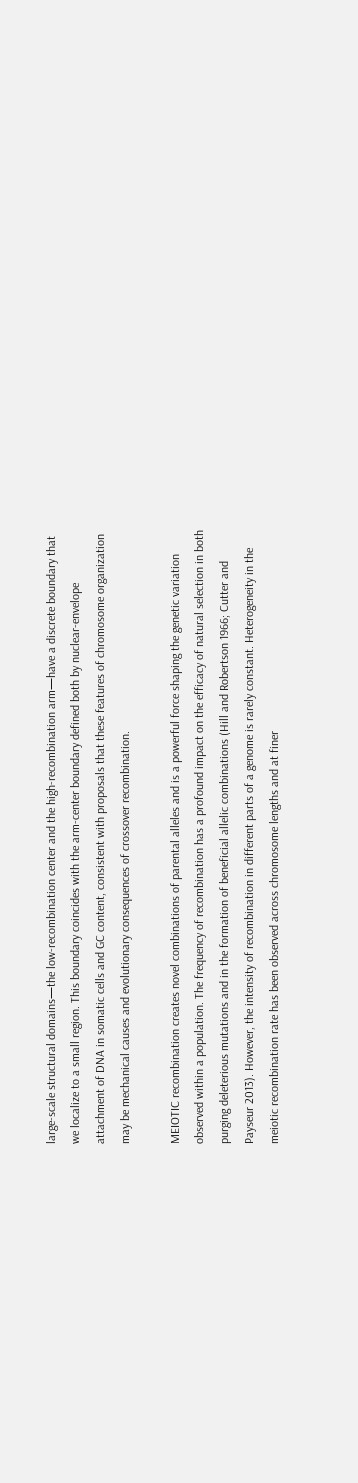large-scale structural domains—the low-recombination center and the high-recombination arm—have a discrete boundary that we localize to a small region. This boundary coincides with the arm-center boundary defined both by nuclear-envelope attachment of DNA in somatic cells and GC content, consistent with proposals that these features of chromosome organization may be mechanical causes and evolutionary consequences of crossover recombination.

MEIOTIC recombination creates novel combinations of parental alleles and is a powerful force shaping the genetic variation observed within a population. The frequency of recombination has a profound impact on the efficacy of natural selection in both purging deleterious mutations and in the formation of beneficial allelic combinations (Hill and Robertson 1966; Cutter and Payseur 2013). However, the intensity of recombination in different parts of a genome is rarely constant. Heterogeneity in the meiotic recombination rate has been observed across chromosome lengths and at finer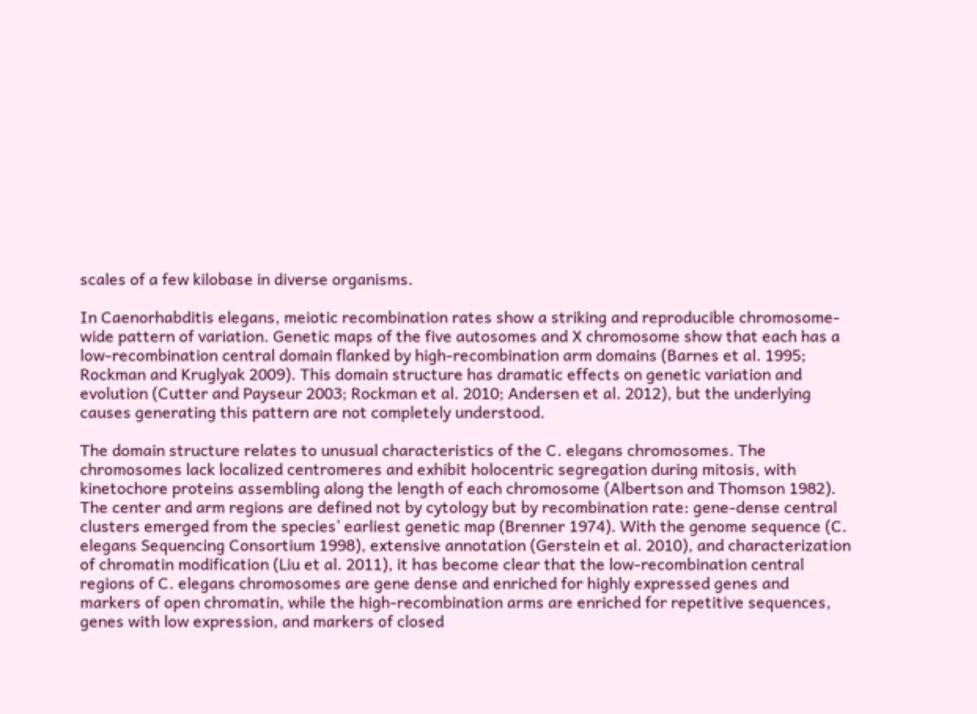scales of a few kilobase in diverse organisms.

In Caenorhabditis elegans, meiotic recombination rates show a striking and reproducible chromosome-wide pattern of variation. Genetic maps of the five autosomes and X chromosome show that each has a low-recombination central domain flanked by high-recombination arm domains (Barnes et al. 1995; Rockman and Kruglyak 2009). This domain structure has dramatic effects on genetic variation and evolution (Cutter and Payseur 2003; Rockman et al. 2010; Andersen et al. 2012), but the underlying causes generating this pattern are not completely understood.

The domain structure relates to unusual characteristics of the C. elegans chromosomes. The chromosomes lack localized centromeres and exhibit holocentric segregation during mitosis, with kinetochore proteins assembling along the length of each chromosome (Albertson and Thomson 1982). The center and arm regions are defined not by cytology but by recombination rate: gene-dense central clusters emerged from the species’ earliest genetic map (Brenner 1974). With the genome sequence (C. elegans Sequencing Consortium 1998), extensive annotation (Gerstein et al. 2010), and characterization of chromatin modification (Liu et al. 2011), it has become clear that the low-recombination central regions of C. elegans chromosomes are gene dense and enriched for highly expressed genes and markers of open chromatin, while the high-recombination arms are enriched for repetitive sequences, genes with low expression, and markers of closed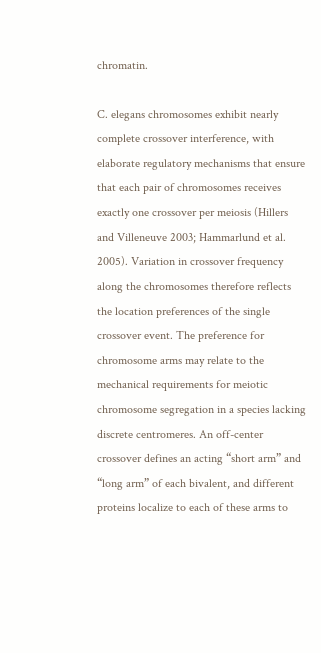chromatin.

C. elegans chromosomes exhibit nearly complete crossover interference, with elaborate regulatory mechanisms that ensure that each pair of chromosomes receives exactly one crossover per meiosis (Hillers and Villeneuve 2003; Hammarlund et al. 2005). Variation in crossover frequency along the chromosomes therefore reflects the location preferences of the single crossover event. The preference for chromosome arms may relate to the mechanical requirements for meiotic chromosome segregation in a species lacking discrete centromeres. An off-center crossover defines an acting “short arm” and “long arm” of each bivalent, and different proteins localize to each of these arms to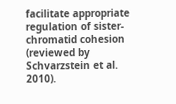facilitate appropriate regulation of sister-chromatid cohesion (reviewed by Schvarzstein et al. 2010).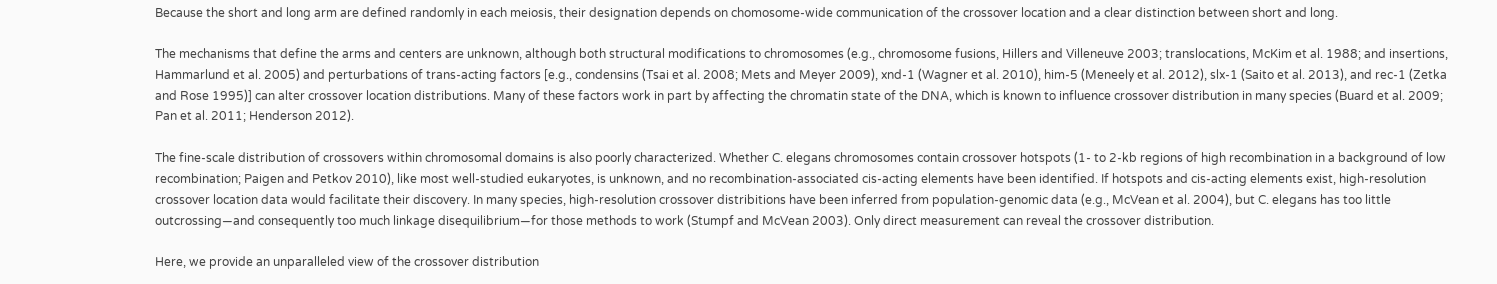Because the short and long arm are defined randomly in each meiosis, their designation depends on chomosome-wide communication of the crossover location and a clear distinction between short and long.

The mechanisms that define the arms and centers are unknown, although both structural modifications to chromosomes (e.g., chromosome fusions, Hillers and Villeneuve 2003; translocations, McKim et al. 1988; and insertions, Hammarlund et al. 2005) and perturbations of trans-acting factors [e.g., condensins (Tsai et al. 2008; Mets and Meyer 2009), xnd-1 (Wagner et al. 2010), him-5 (Meneely et al. 2012), slx-1 (Saito et al. 2013), and rec-1 (Zetka and Rose 1995)] can alter crossover location distributions. Many of these factors work in part by affecting the chromatin state of the DNA, which is known to influence crossover distribution in many species (Buard et al. 2009; Pan et al. 2011; Henderson 2012).

The fine-scale distribution of crossovers within chromosomal domains is also poorly characterized. Whether C. elegans chromosomes contain crossover hotspots (1- to 2-kb regions of high recombination in a background of low recombination; Paigen and Petkov 2010), like most well-studied eukaryotes, is unknown, and no recombination-associated cis-acting elements have been identified. If hotspots and cis-acting elements exist, high-resolution crossover location data would facilitate their discovery. In many species, high-resolution crossover distribitions have been inferred from population-genomic data (e.g., McVean et al. 2004), but C. elegans has too little outcrossing—and consequently too much linkage disequilibrium—for those methods to work (Stumpf and McVean 2003). Only direct measurement can reveal the crossover distribution.

Here, we provide an unparalleled view of the crossover distribution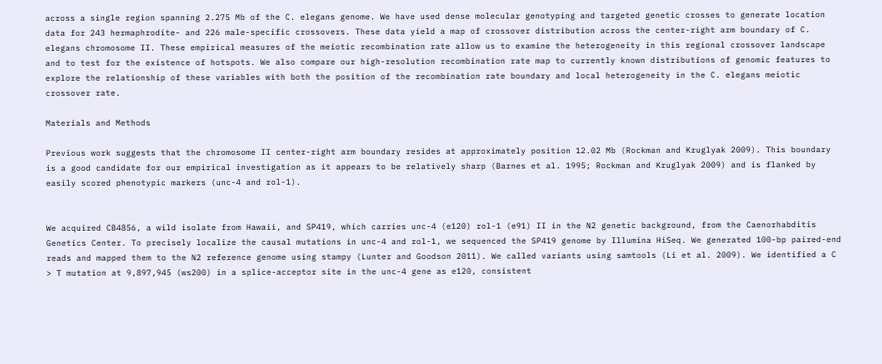across a single region spanning 2.275 Mb of the C. elegans genome. We have used dense molecular genotyping and targeted genetic crosses to generate location data for 243 hermaphrodite- and 226 male-specific crossovers. These data yield a map of crossover distribution across the center-right arm boundary of C. elegans chromosome II. These empirical measures of the meiotic recombination rate allow us to examine the heterogeneity in this regional crossover landscape and to test for the existence of hotspots. We also compare our high-resolution recombination rate map to currently known distributions of genomic features to explore the relationship of these variables with both the position of the recombination rate boundary and local heterogeneity in the C. elegans meiotic crossover rate.

Materials and Methods

Previous work suggests that the chromosome II center-right arm boundary resides at approximately position 12.02 Mb (Rockman and Kruglyak 2009). This boundary is a good candidate for our empirical investigation as it appears to be relatively sharp (Barnes et al. 1995; Rockman and Kruglyak 2009) and is flanked by easily scored phenotypic markers (unc-4 and rol-1).


We acquired CB4856, a wild isolate from Hawaii, and SP419, which carries unc-4 (e120) rol-1 (e91) II in the N2 genetic background, from the Caenorhabditis Genetics Center. To precisely localize the causal mutations in unc-4 and rol-1, we sequenced the SP419 genome by Illumina HiSeq. We generated 100-bp paired-end reads and mapped them to the N2 reference genome using stampy (Lunter and Goodson 2011). We called variants using samtools (Li et al. 2009). We identified a C > T mutation at 9,897,945 (ws200) in a splice-acceptor site in the unc-4 gene as e120, consistent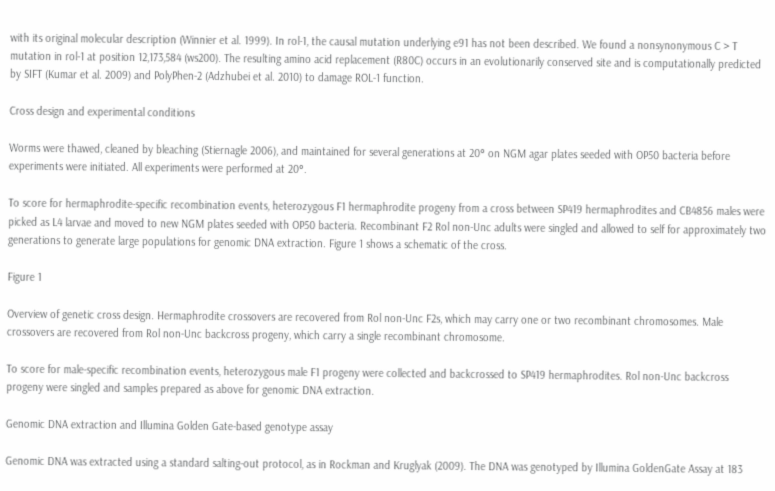with its original molecular description (Winnier et al. 1999). In rol-1, the causal mutation underlying e91 has not been described. We found a nonsynonymous C > T mutation in rol-1 at position 12,173,584 (ws200). The resulting amino acid replacement (R80C) occurs in an evolutionarily conserved site and is computationally predicted by SIFT (Kumar et al. 2009) and PolyPhen-2 (Adzhubei et al. 2010) to damage ROL-1 function.

Cross design and experimental conditions

Worms were thawed, cleaned by bleaching (Stiernagle 2006), and maintained for several generations at 20° on NGM agar plates seeded with OP50 bacteria before experiments were initiated. All experiments were performed at 20°.

To score for hermaphrodite-specific recombination events, heterozygous F1 hermaphrodite progeny from a cross between SP419 hermaphrodites and CB4856 males were picked as L4 larvae and moved to new NGM plates seeded with OP50 bacteria. Recombinant F2 Rol non-Unc adults were singled and allowed to self for approximately two generations to generate large populations for genomic DNA extraction. Figure 1 shows a schematic of the cross.

Figure 1

Overview of genetic cross design. Hermaphrodite crossovers are recovered from Rol non-Unc F2s, which may carry one or two recombinant chromosomes. Male crossovers are recovered from Rol non-Unc backcross progeny, which carry a single recombinant chromosome.

To score for male-specific recombination events, heterozygous male F1 progeny were collected and backcrossed to SP419 hermaphrodites. Rol non-Unc backcross progeny were singled and samples prepared as above for genomic DNA extraction.

Genomic DNA extraction and Illumina Golden Gate-based genotype assay

Genomic DNA was extracted using a standard salting-out protocol, as in Rockman and Kruglyak (2009). The DNA was genotyped by Illumina GoldenGate Assay at 183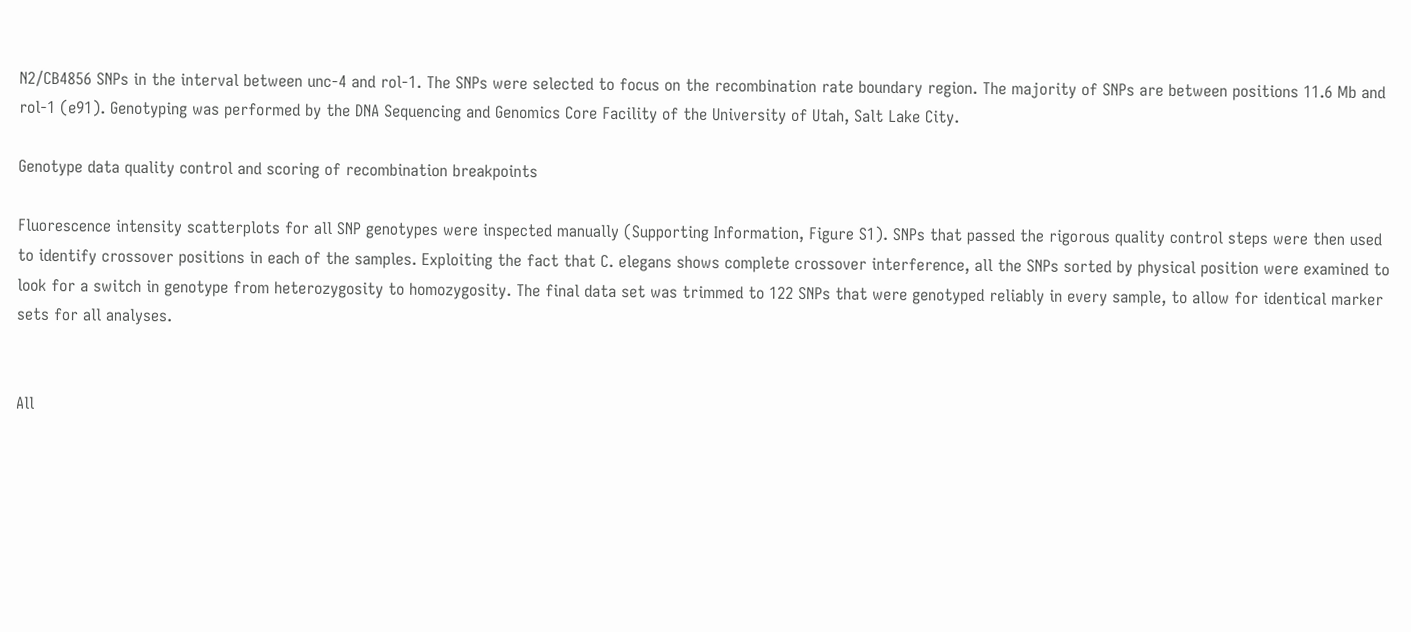N2/CB4856 SNPs in the interval between unc-4 and rol-1. The SNPs were selected to focus on the recombination rate boundary region. The majority of SNPs are between positions 11.6 Mb and rol-1 (e91). Genotyping was performed by the DNA Sequencing and Genomics Core Facility of the University of Utah, Salt Lake City.

Genotype data quality control and scoring of recombination breakpoints

Fluorescence intensity scatterplots for all SNP genotypes were inspected manually (Supporting Information, Figure S1). SNPs that passed the rigorous quality control steps were then used to identify crossover positions in each of the samples. Exploiting the fact that C. elegans shows complete crossover interference, all the SNPs sorted by physical position were examined to look for a switch in genotype from heterozygosity to homozygosity. The final data set was trimmed to 122 SNPs that were genotyped reliably in every sample, to allow for identical marker sets for all analyses.


All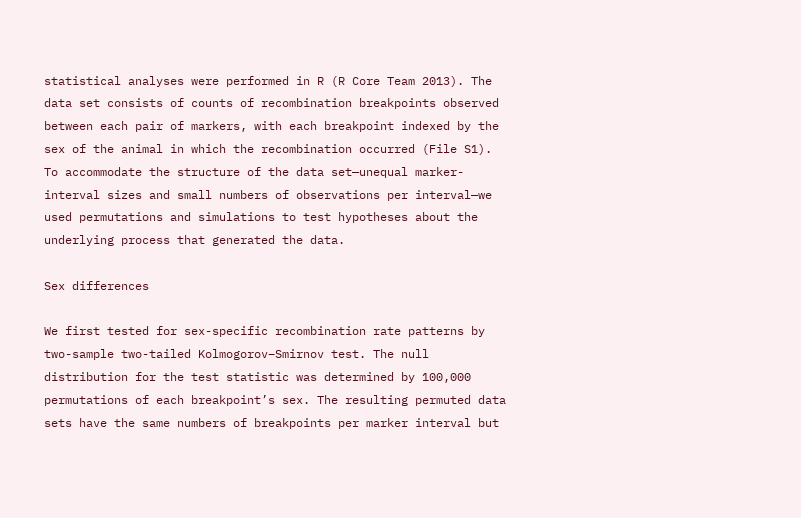statistical analyses were performed in R (R Core Team 2013). The data set consists of counts of recombination breakpoints observed between each pair of markers, with each breakpoint indexed by the sex of the animal in which the recombination occurred (File S1). To accommodate the structure of the data set—unequal marker-interval sizes and small numbers of observations per interval—we used permutations and simulations to test hypotheses about the underlying process that generated the data.

Sex differences

We first tested for sex-specific recombination rate patterns by two-sample two-tailed Kolmogorov–Smirnov test. The null distribution for the test statistic was determined by 100,000 permutations of each breakpoint’s sex. The resulting permuted data sets have the same numbers of breakpoints per marker interval but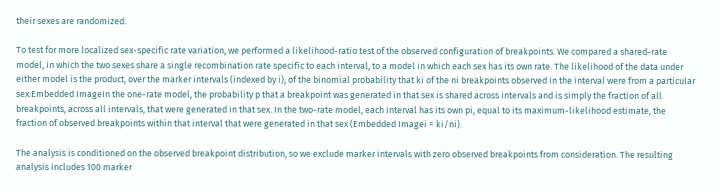their sexes are randomized.

To test for more localized sex-specific rate variation, we performed a likelihood-ratio test of the observed configuration of breakpoints. We compared a shared-rate model, in which the two sexes share a single recombination rate specific to each interval, to a model in which each sex has its own rate. The likelihood of the data under either model is the product, over the marker intervals (indexed by i), of the binomial probability that ki of the ni breakpoints observed in the interval were from a particular sex:Embedded ImageIn the one-rate model, the probability p that a breakpoint was generated in that sex is shared across intervals and is simply the fraction of all breakpoints, across all intervals, that were generated in that sex. In the two-rate model, each interval has its own pi, equal to its maximum-likelihood estimate, the fraction of observed breakpoints within that interval that were generated in that sex (Embedded Imagei = ki/ni).

The analysis is conditioned on the observed breakpoint distribution, so we exclude marker intervals with zero observed breakpoints from consideration. The resulting analysis includes 100 marker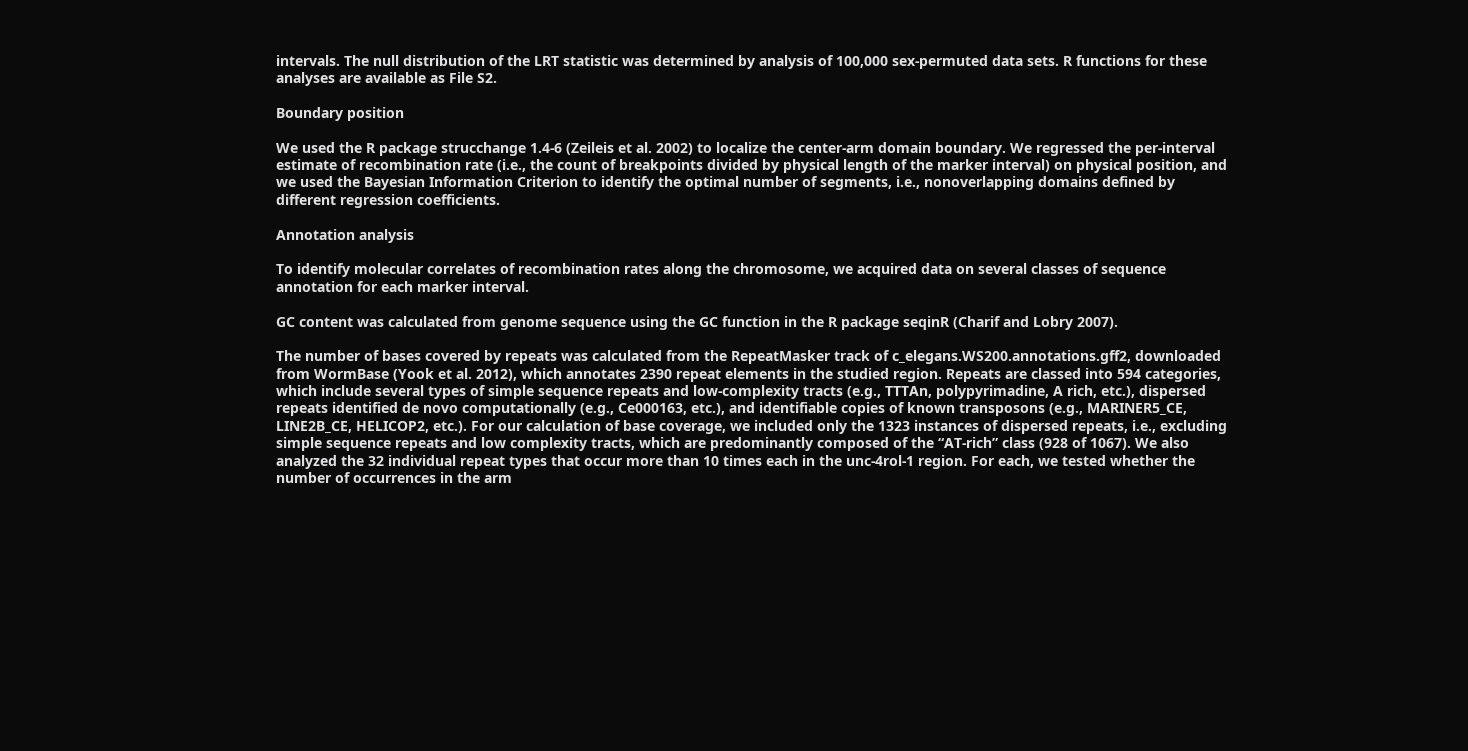intervals. The null distribution of the LRT statistic was determined by analysis of 100,000 sex-permuted data sets. R functions for these analyses are available as File S2.

Boundary position

We used the R package strucchange 1.4-6 (Zeileis et al. 2002) to localize the center-arm domain boundary. We regressed the per-interval estimate of recombination rate (i.e., the count of breakpoints divided by physical length of the marker interval) on physical position, and we used the Bayesian Information Criterion to identify the optimal number of segments, i.e., nonoverlapping domains defined by different regression coefficients.

Annotation analysis

To identify molecular correlates of recombination rates along the chromosome, we acquired data on several classes of sequence annotation for each marker interval.

GC content was calculated from genome sequence using the GC function in the R package seqinR (Charif and Lobry 2007).

The number of bases covered by repeats was calculated from the RepeatMasker track of c_elegans.WS200.annotations.gff2, downloaded from WormBase (Yook et al. 2012), which annotates 2390 repeat elements in the studied region. Repeats are classed into 594 categories, which include several types of simple sequence repeats and low-complexity tracts (e.g., TTTAn, polypyrimadine, A rich, etc.), dispersed repeats identified de novo computationally (e.g., Ce000163, etc.), and identifiable copies of known transposons (e.g., MARINER5_CE, LINE2B_CE, HELICOP2, etc.). For our calculation of base coverage, we included only the 1323 instances of dispersed repeats, i.e., excluding simple sequence repeats and low complexity tracts, which are predominantly composed of the “AT-rich” class (928 of 1067). We also analyzed the 32 individual repeat types that occur more than 10 times each in the unc-4rol-1 region. For each, we tested whether the number of occurrences in the arm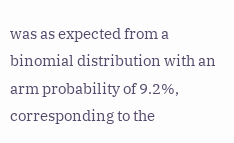was as expected from a binomial distribution with an arm probability of 9.2%, corresponding to the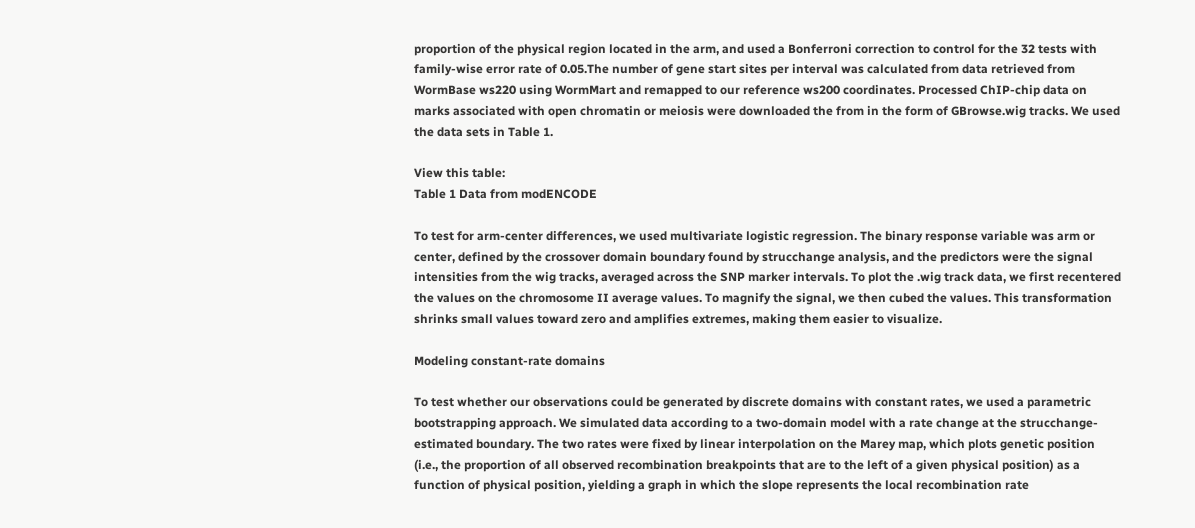proportion of the physical region located in the arm, and used a Bonferroni correction to control for the 32 tests with family-wise error rate of 0.05.The number of gene start sites per interval was calculated from data retrieved from WormBase ws220 using WormMart and remapped to our reference ws200 coordinates. Processed ChIP-chip data on marks associated with open chromatin or meiosis were downloaded the from in the form of GBrowse.wig tracks. We used the data sets in Table 1.

View this table:
Table 1 Data from modENCODE

To test for arm-center differences, we used multivariate logistic regression. The binary response variable was arm or center, defined by the crossover domain boundary found by strucchange analysis, and the predictors were the signal intensities from the wig tracks, averaged across the SNP marker intervals. To plot the .wig track data, we first recentered the values on the chromosome II average values. To magnify the signal, we then cubed the values. This transformation shrinks small values toward zero and amplifies extremes, making them easier to visualize.

Modeling constant-rate domains

To test whether our observations could be generated by discrete domains with constant rates, we used a parametric bootstrapping approach. We simulated data according to a two-domain model with a rate change at the strucchange-estimated boundary. The two rates were fixed by linear interpolation on the Marey map, which plots genetic position (i.e., the proportion of all observed recombination breakpoints that are to the left of a given physical position) as a function of physical position, yielding a graph in which the slope represents the local recombination rate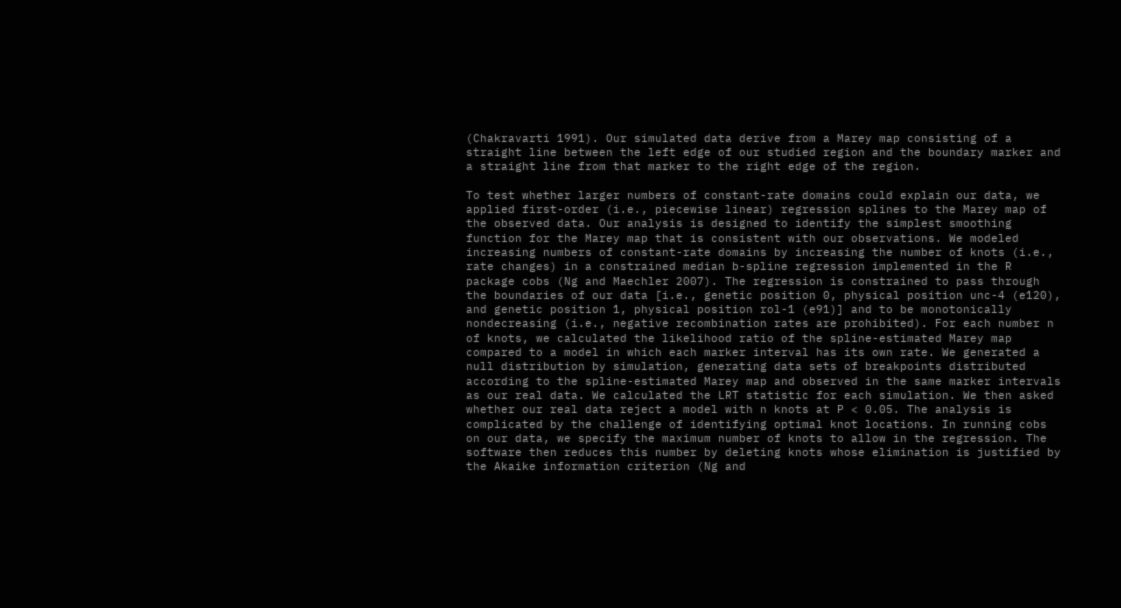(Chakravarti 1991). Our simulated data derive from a Marey map consisting of a straight line between the left edge of our studied region and the boundary marker and a straight line from that marker to the right edge of the region.

To test whether larger numbers of constant-rate domains could explain our data, we applied first-order (i.e., piecewise linear) regression splines to the Marey map of the observed data. Our analysis is designed to identify the simplest smoothing function for the Marey map that is consistent with our observations. We modeled increasing numbers of constant-rate domains by increasing the number of knots (i.e., rate changes) in a constrained median b-spline regression implemented in the R package cobs (Ng and Maechler 2007). The regression is constrained to pass through the boundaries of our data [i.e., genetic position 0, physical position unc-4 (e120), and genetic position 1, physical position rol-1 (e91)] and to be monotonically nondecreasing (i.e., negative recombination rates are prohibited). For each number n of knots, we calculated the likelihood ratio of the spline-estimated Marey map compared to a model in which each marker interval has its own rate. We generated a null distribution by simulation, generating data sets of breakpoints distributed according to the spline-estimated Marey map and observed in the same marker intervals as our real data. We calculated the LRT statistic for each simulation. We then asked whether our real data reject a model with n knots at P < 0.05. The analysis is complicated by the challenge of identifying optimal knot locations. In running cobs on our data, we specify the maximum number of knots to allow in the regression. The software then reduces this number by deleting knots whose elimination is justified by the Akaike information criterion (Ng and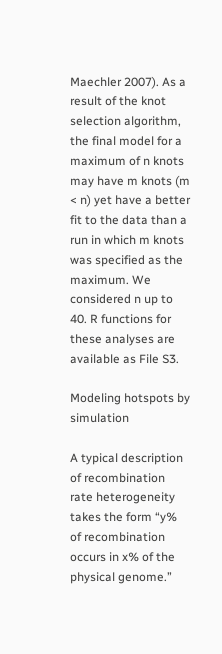Maechler 2007). As a result of the knot selection algorithm, the final model for a maximum of n knots may have m knots (m < n) yet have a better fit to the data than a run in which m knots was specified as the maximum. We considered n up to 40. R functions for these analyses are available as File S3.

Modeling hotspots by simulation

A typical description of recombination rate heterogeneity takes the form “y% of recombination occurs in x% of the physical genome.”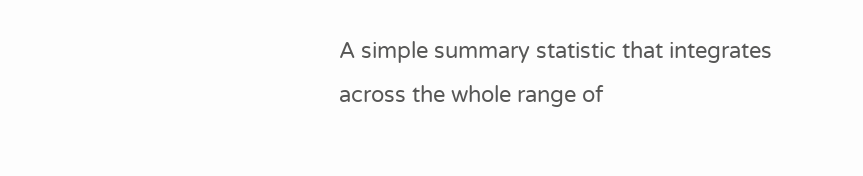A simple summary statistic that integrates across the whole range of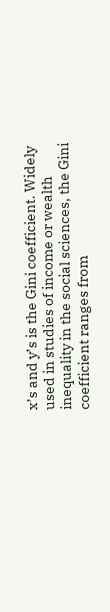x’s and y’s is the Gini coefficient. Widely used in studies of income or wealth inequality in the social sciences, the Gini coefficient ranges from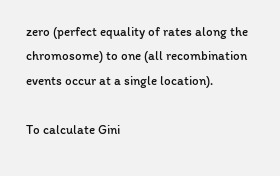zero (perfect equality of rates along the chromosome) to one (all recombination events occur at a single location).

To calculate Gini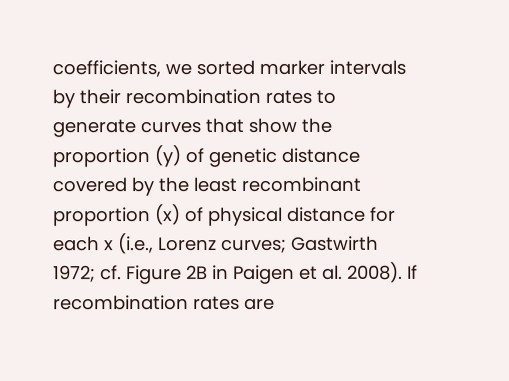coefficients, we sorted marker intervals by their recombination rates to generate curves that show the proportion (y) of genetic distance covered by the least recombinant proportion (x) of physical distance for each x (i.e., Lorenz curves; Gastwirth 1972; cf. Figure 2B in Paigen et al. 2008). If recombination rates are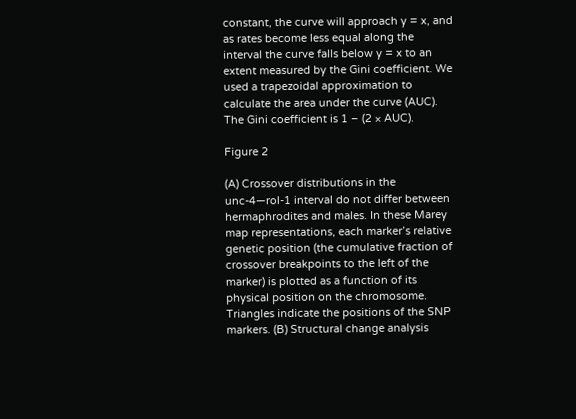constant, the curve will approach y = x, and as rates become less equal along the interval the curve falls below y = x to an extent measured by the Gini coefficient. We used a trapezoidal approximation to calculate the area under the curve (AUC). The Gini coefficient is 1 – (2 × AUC).

Figure 2

(A) Crossover distributions in the unc-4—rol-1 interval do not differ between hermaphrodites and males. In these Marey map representations, each marker’s relative genetic position (the cumulative fraction of crossover breakpoints to the left of the marker) is plotted as a function of its physical position on the chromosome. Triangles indicate the positions of the SNP markers. (B) Structural change analysis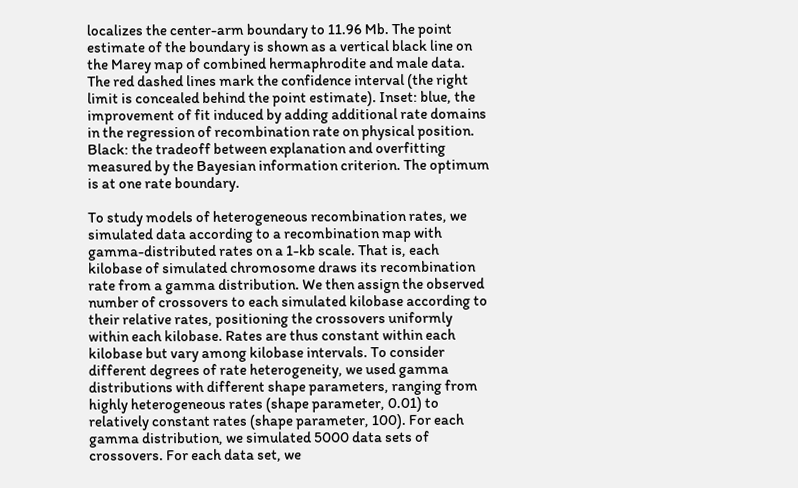localizes the center-arm boundary to 11.96 Mb. The point estimate of the boundary is shown as a vertical black line on the Marey map of combined hermaphrodite and male data. The red dashed lines mark the confidence interval (the right limit is concealed behind the point estimate). Inset: blue, the improvement of fit induced by adding additional rate domains in the regression of recombination rate on physical position. Black: the tradeoff between explanation and overfitting measured by the Bayesian information criterion. The optimum is at one rate boundary.

To study models of heterogeneous recombination rates, we simulated data according to a recombination map with gamma-distributed rates on a 1-kb scale. That is, each kilobase of simulated chromosome draws its recombination rate from a gamma distribution. We then assign the observed number of crossovers to each simulated kilobase according to their relative rates, positioning the crossovers uniformly within each kilobase. Rates are thus constant within each kilobase but vary among kilobase intervals. To consider different degrees of rate heterogeneity, we used gamma distributions with different shape parameters, ranging from highly heterogeneous rates (shape parameter, 0.01) to relatively constant rates (shape parameter, 100). For each gamma distribution, we simulated 5000 data sets of crossovers. For each data set, we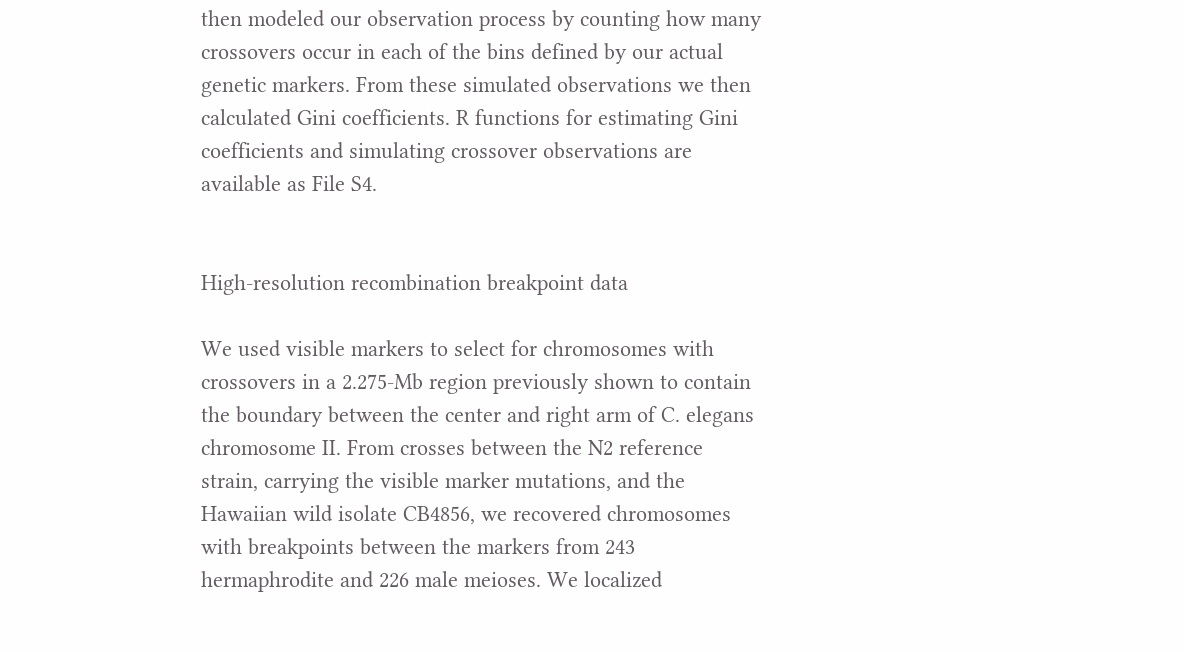then modeled our observation process by counting how many crossovers occur in each of the bins defined by our actual genetic markers. From these simulated observations we then calculated Gini coefficients. R functions for estimating Gini coefficients and simulating crossover observations are available as File S4.


High-resolution recombination breakpoint data

We used visible markers to select for chromosomes with crossovers in a 2.275-Mb region previously shown to contain the boundary between the center and right arm of C. elegans chromosome II. From crosses between the N2 reference strain, carrying the visible marker mutations, and the Hawaiian wild isolate CB4856, we recovered chromosomes with breakpoints between the markers from 243 hermaphrodite and 226 male meioses. We localized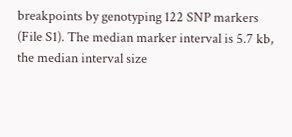breakpoints by genotyping 122 SNP markers (File S1). The median marker interval is 5.7 kb, the median interval size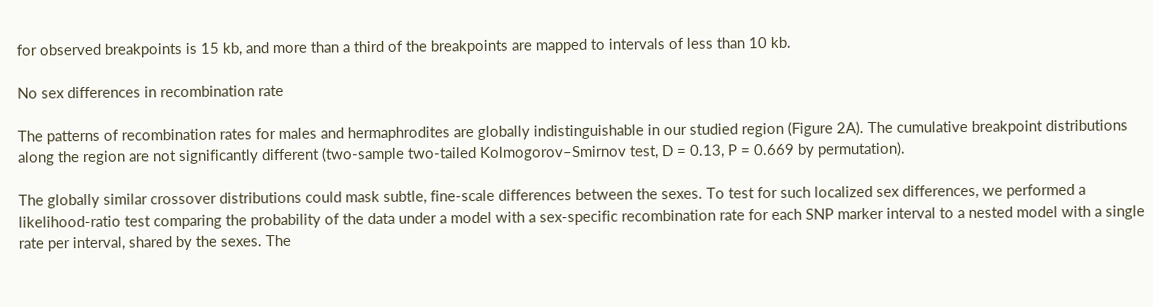for observed breakpoints is 15 kb, and more than a third of the breakpoints are mapped to intervals of less than 10 kb.

No sex differences in recombination rate

The patterns of recombination rates for males and hermaphrodites are globally indistinguishable in our studied region (Figure 2A). The cumulative breakpoint distributions along the region are not significantly different (two-sample two-tailed Kolmogorov–Smirnov test, D = 0.13, P = 0.669 by permutation).

The globally similar crossover distributions could mask subtle, fine-scale differences between the sexes. To test for such localized sex differences, we performed a likelihood-ratio test comparing the probability of the data under a model with a sex-specific recombination rate for each SNP marker interval to a nested model with a single rate per interval, shared by the sexes. The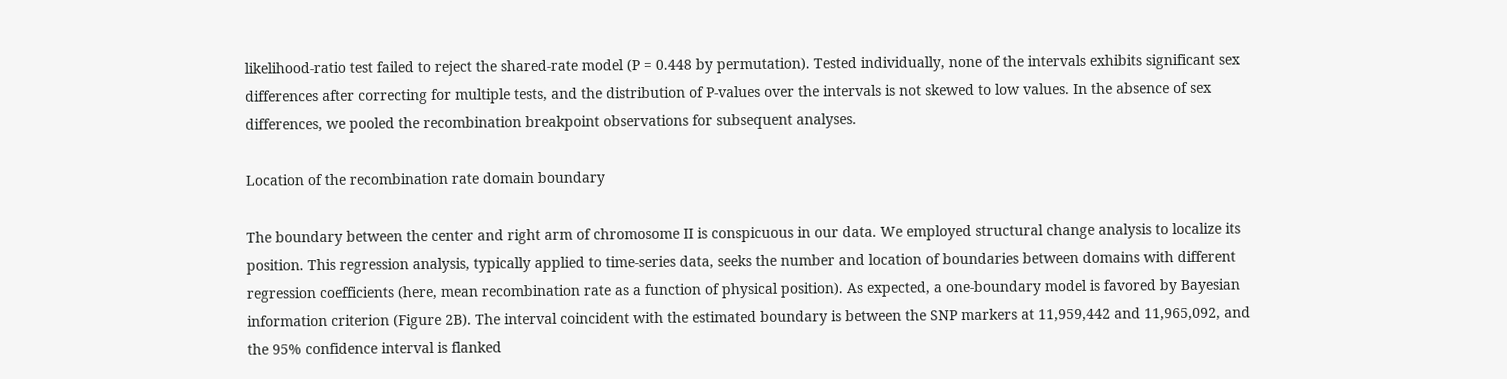likelihood-ratio test failed to reject the shared-rate model (P = 0.448 by permutation). Tested individually, none of the intervals exhibits significant sex differences after correcting for multiple tests, and the distribution of P-values over the intervals is not skewed to low values. In the absence of sex differences, we pooled the recombination breakpoint observations for subsequent analyses.

Location of the recombination rate domain boundary

The boundary between the center and right arm of chromosome II is conspicuous in our data. We employed structural change analysis to localize its position. This regression analysis, typically applied to time-series data, seeks the number and location of boundaries between domains with different regression coefficients (here, mean recombination rate as a function of physical position). As expected, a one-boundary model is favored by Bayesian information criterion (Figure 2B). The interval coincident with the estimated boundary is between the SNP markers at 11,959,442 and 11,965,092, and the 95% confidence interval is flanked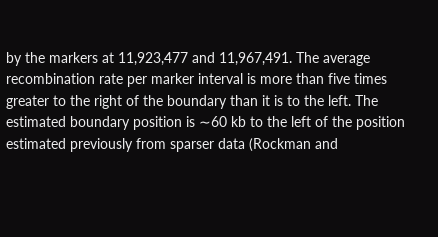by the markers at 11,923,477 and 11,967,491. The average recombination rate per marker interval is more than five times greater to the right of the boundary than it is to the left. The estimated boundary position is ∼60 kb to the left of the position estimated previously from sparser data (Rockman and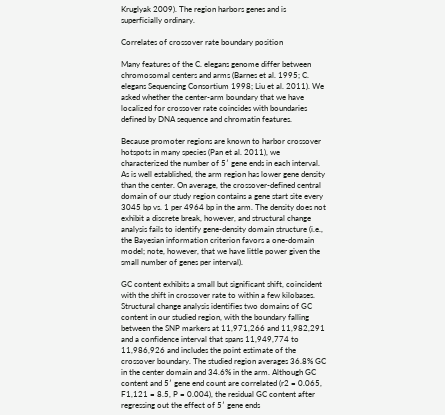Kruglyak 2009). The region harbors genes and is superficially ordinary.

Correlates of crossover rate boundary position

Many features of the C. elegans genome differ between chromosomal centers and arms (Barnes et al. 1995; C. elegans Sequencing Consortium 1998; Liu et al. 2011). We asked whether the center-arm boundary that we have localized for crossover rate coincides with boundaries defined by DNA sequence and chromatin features.

Because promoter regions are known to harbor crossover hotspots in many species (Pan et al. 2011), we characterized the number of 5′ gene ends in each interval. As is well established, the arm region has lower gene density than the center. On average, the crossover-defined central domain of our study region contains a gene start site every 3045 bp vs. 1 per 4964 bp in the arm. The density does not exhibit a discrete break, however, and structural change analysis fails to identify gene-density domain structure (i.e., the Bayesian information criterion favors a one-domain model; note, however, that we have little power given the small number of genes per interval).

GC content exhibits a small but significant shift, coincident with the shift in crossover rate to within a few kilobases. Structural change analysis identifies two domains of GC content in our studied region, with the boundary falling between the SNP markers at 11,971,266 and 11,982,291 and a confidence interval that spans 11,949,774 to 11,986,926 and includes the point estimate of the crossover boundary. The studied region averages 36.8% GC in the center domain and 34.6% in the arm. Although GC content and 5′ gene end count are correlated (r2 = 0.065, F1,121 = 8.5, P = 0.004), the residual GC content after regressing out the effect of 5′ gene ends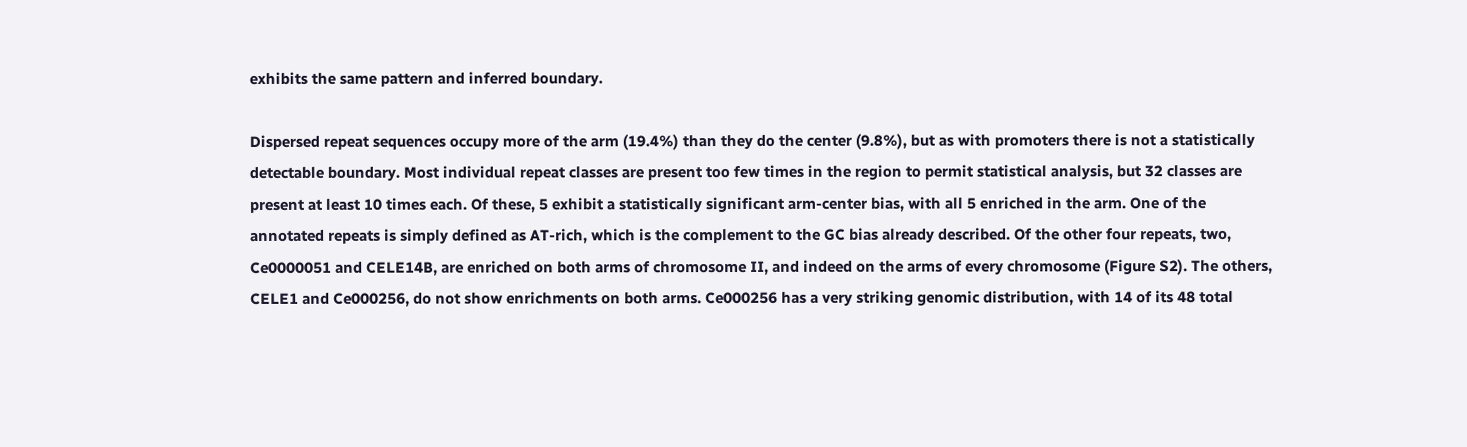exhibits the same pattern and inferred boundary.

Dispersed repeat sequences occupy more of the arm (19.4%) than they do the center (9.8%), but as with promoters there is not a statistically detectable boundary. Most individual repeat classes are present too few times in the region to permit statistical analysis, but 32 classes are present at least 10 times each. Of these, 5 exhibit a statistically significant arm-center bias, with all 5 enriched in the arm. One of the annotated repeats is simply defined as AT-rich, which is the complement to the GC bias already described. Of the other four repeats, two, Ce0000051 and CELE14B, are enriched on both arms of chromosome II, and indeed on the arms of every chromosome (Figure S2). The others, CELE1 and Ce000256, do not show enrichments on both arms. Ce000256 has a very striking genomic distribution, with 14 of its 48 total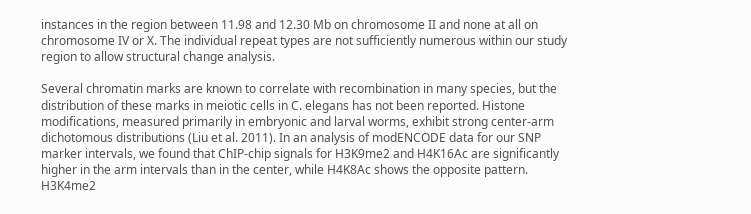instances in the region between 11.98 and 12.30 Mb on chromosome II and none at all on chromosome IV or X. The individual repeat types are not sufficiently numerous within our study region to allow structural change analysis.

Several chromatin marks are known to correlate with recombination in many species, but the distribution of these marks in meiotic cells in C. elegans has not been reported. Histone modifications, measured primarily in embryonic and larval worms, exhibit strong center-arm dichotomous distributions (Liu et al. 2011). In an analysis of modENCODE data for our SNP marker intervals, we found that ChIP-chip signals for H3K9me2 and H4K16Ac are significantly higher in the arm intervals than in the center, while H4K8Ac shows the opposite pattern. H3K4me2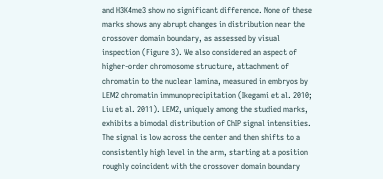and H3K4me3 show no significant difference. None of these marks shows any abrupt changes in distribution near the crossover domain boundary, as assessed by visual inspection (Figure 3). We also considered an aspect of higher-order chromosome structure, attachment of chromatin to the nuclear lamina, measured in embryos by LEM2 chromatin immunoprecipitation (Ikegami et al. 2010; Liu et al. 2011). LEM2, uniquely among the studied marks, exhibits a bimodal distribution of ChIP signal intensities. The signal is low across the center and then shifts to a consistently high level in the arm, starting at a position roughly coincident with the crossover domain boundary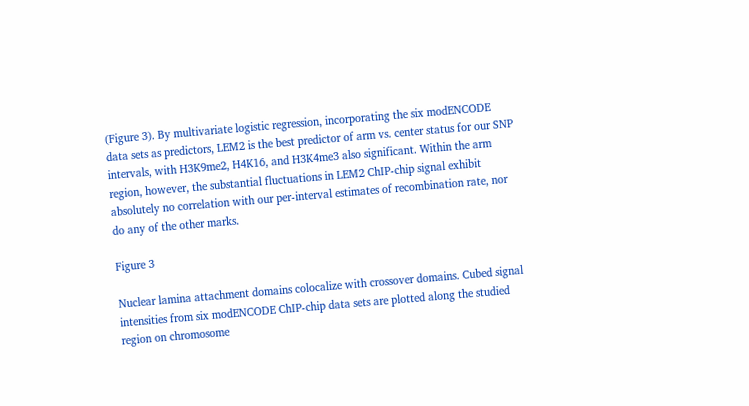(Figure 3). By multivariate logistic regression, incorporating the six modENCODE data sets as predictors, LEM2 is the best predictor of arm vs. center status for our SNP intervals, with H3K9me2, H4K16, and H3K4me3 also significant. Within the arm region, however, the substantial fluctuations in LEM2 ChIP-chip signal exhibit absolutely no correlation with our per-interval estimates of recombination rate, nor do any of the other marks.

Figure 3

Nuclear lamina attachment domains colocalize with crossover domains. Cubed signal intensities from six modENCODE ChIP-chip data sets are plotted along the studied region on chromosome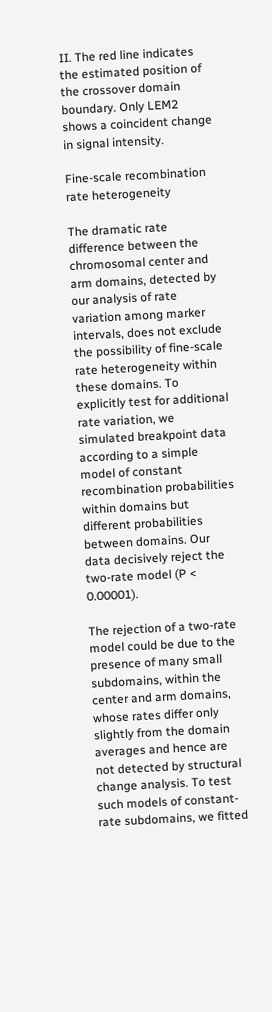II. The red line indicates the estimated position of the crossover domain boundary. Only LEM2 shows a coincident change in signal intensity.

Fine-scale recombination rate heterogeneity

The dramatic rate difference between the chromosomal center and arm domains, detected by our analysis of rate variation among marker intervals, does not exclude the possibility of fine-scale rate heterogeneity within these domains. To explicitly test for additional rate variation, we simulated breakpoint data according to a simple model of constant recombination probabilities within domains but different probabilities between domains. Our data decisively reject the two-rate model (P < 0.00001).

The rejection of a two-rate model could be due to the presence of many small subdomains, within the center and arm domains, whose rates differ only slightly from the domain averages and hence are not detected by structural change analysis. To test such models of constant-rate subdomains, we fitted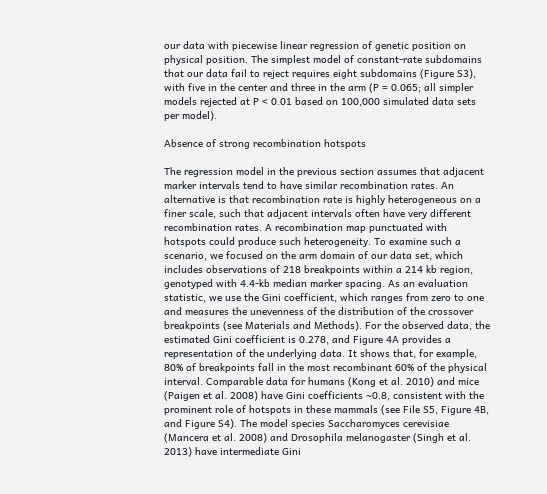our data with piecewise linear regression of genetic position on physical position. The simplest model of constant-rate subdomains that our data fail to reject requires eight subdomains (Figure S3), with five in the center and three in the arm (P = 0.065; all simpler models rejected at P < 0.01 based on 100,000 simulated data sets per model).

Absence of strong recombination hotspots

The regression model in the previous section assumes that adjacent marker intervals tend to have similar recombination rates. An alternative is that recombination rate is highly heterogeneous on a finer scale, such that adjacent intervals often have very different recombination rates. A recombination map punctuated with hotspots could produce such heterogeneity. To examine such a scenario, we focused on the arm domain of our data set, which includes observations of 218 breakpoints within a 214 kb region, genotyped with 4.4-kb median marker spacing. As an evaluation statistic, we use the Gini coefficient, which ranges from zero to one and measures the unevenness of the distribution of the crossover breakpoints (see Materials and Methods). For the observed data, the estimated Gini coefficient is 0.278, and Figure 4A provides a representation of the underlying data. It shows that, for example, 80% of breakpoints fall in the most recombinant 60% of the physical interval. Comparable data for humans (Kong et al. 2010) and mice (Paigen et al. 2008) have Gini coefficients ∼0.8, consistent with the prominent role of hotspots in these mammals (see File S5, Figure 4B, and Figure S4). The model species Saccharomyces cerevisiae (Mancera et al. 2008) and Drosophila melanogaster (Singh et al. 2013) have intermediate Gini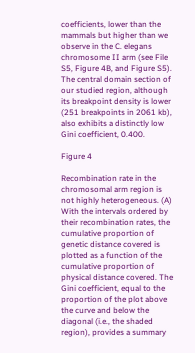coefficients, lower than the mammals but higher than we observe in the C. elegans chromosome II arm (see File S5, Figure 4B, and Figure S5). The central domain section of our studied region, although its breakpoint density is lower (251 breakpoints in 2061 kb), also exhibits a distinctly low Gini coefficient, 0.400.

Figure 4

Recombination rate in the chromosomal arm region is not highly heterogeneous. (A) With the intervals ordered by their recombination rates, the cumulative proportion of genetic distance covered is plotted as a function of the cumulative proportion of physical distance covered. The Gini coefficient, equal to the proportion of the plot above the curve and below the diagonal (i.e., the shaded region), provides a summary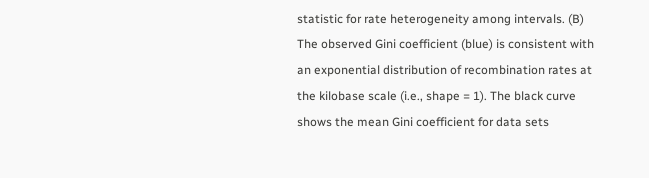statistic for rate heterogeneity among intervals. (B) The observed Gini coefficient (blue) is consistent with an exponential distribution of recombination rates at the kilobase scale (i.e., shape = 1). The black curve shows the mean Gini coefficient for data sets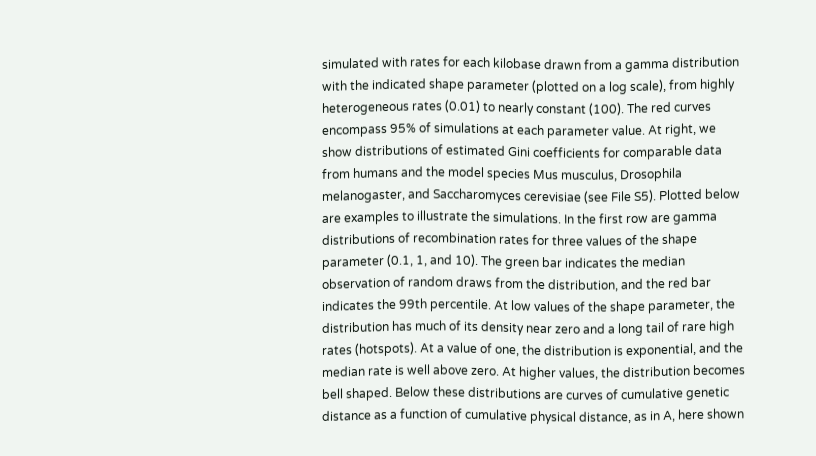simulated with rates for each kilobase drawn from a gamma distribution with the indicated shape parameter (plotted on a log scale), from highly heterogeneous rates (0.01) to nearly constant (100). The red curves encompass 95% of simulations at each parameter value. At right, we show distributions of estimated Gini coefficients for comparable data from humans and the model species Mus musculus, Drosophila melanogaster, and Saccharomyces cerevisiae (see File S5). Plotted below are examples to illustrate the simulations. In the first row are gamma distributions of recombination rates for three values of the shape parameter (0.1, 1, and 10). The green bar indicates the median observation of random draws from the distribution, and the red bar indicates the 99th percentile. At low values of the shape parameter, the distribution has much of its density near zero and a long tail of rare high rates (hotspots). At a value of one, the distribution is exponential, and the median rate is well above zero. At higher values, the distribution becomes bell shaped. Below these distributions are curves of cumulative genetic distance as a function of cumulative physical distance, as in A, here shown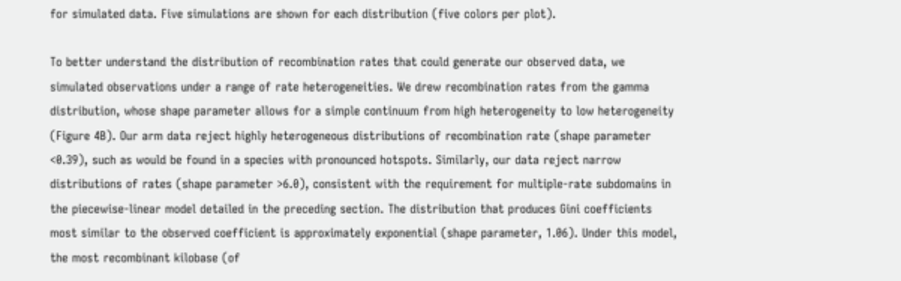for simulated data. Five simulations are shown for each distribution (five colors per plot).

To better understand the distribution of recombination rates that could generate our observed data, we simulated observations under a range of rate heterogeneities. We drew recombination rates from the gamma distribution, whose shape parameter allows for a simple continuum from high heterogeneity to low heterogeneity (Figure 4B). Our arm data reject highly heterogeneous distributions of recombination rate (shape parameter <0.39), such as would be found in a species with pronounced hotspots. Similarly, our data reject narrow distributions of rates (shape parameter >6.0), consistent with the requirement for multiple-rate subdomains in the piecewise-linear model detailed in the preceding section. The distribution that produces Gini coefficients most similar to the observed coefficient is approximately exponential (shape parameter, 1.06). Under this model, the most recombinant kilobase (of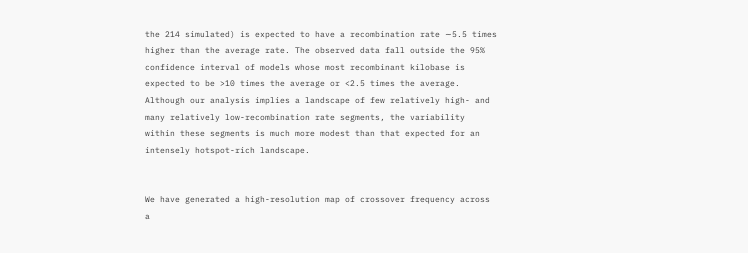the 214 simulated) is expected to have a recombination rate ∼5.5 times higher than the average rate. The observed data fall outside the 95% confidence interval of models whose most recombinant kilobase is expected to be >10 times the average or <2.5 times the average. Although our analysis implies a landscape of few relatively high- and many relatively low-recombination rate segments, the variability within these segments is much more modest than that expected for an intensely hotspot-rich landscape.


We have generated a high-resolution map of crossover frequency across a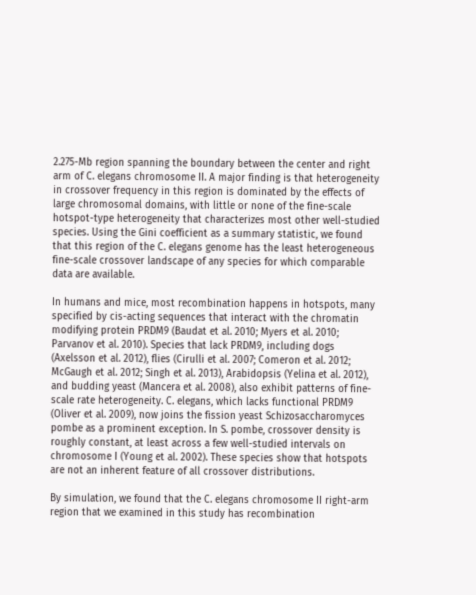2.275-Mb region spanning the boundary between the center and right arm of C. elegans chromosome II. A major finding is that heterogeneity in crossover frequency in this region is dominated by the effects of large chromosomal domains, with little or none of the fine-scale hotspot-type heterogeneity that characterizes most other well-studied species. Using the Gini coefficient as a summary statistic, we found that this region of the C. elegans genome has the least heterogeneous fine-scale crossover landscape of any species for which comparable data are available.

In humans and mice, most recombination happens in hotspots, many specified by cis-acting sequences that interact with the chromatin modifying protein PRDM9 (Baudat et al. 2010; Myers et al. 2010; Parvanov et al. 2010). Species that lack PRDM9, including dogs (Axelsson et al. 2012), flies (Cirulli et al. 2007; Comeron et al. 2012; McGaugh et al. 2012; Singh et al. 2013), Arabidopsis (Yelina et al. 2012), and budding yeast (Mancera et al. 2008), also exhibit patterns of fine-scale rate heterogeneity. C. elegans, which lacks functional PRDM9 (Oliver et al. 2009), now joins the fission yeast Schizosaccharomyces pombe as a prominent exception. In S. pombe, crossover density is roughly constant, at least across a few well-studied intervals on chromosome I (Young et al. 2002). These species show that hotspots are not an inherent feature of all crossover distributions.

By simulation, we found that the C. elegans chromosome II right-arm region that we examined in this study has recombination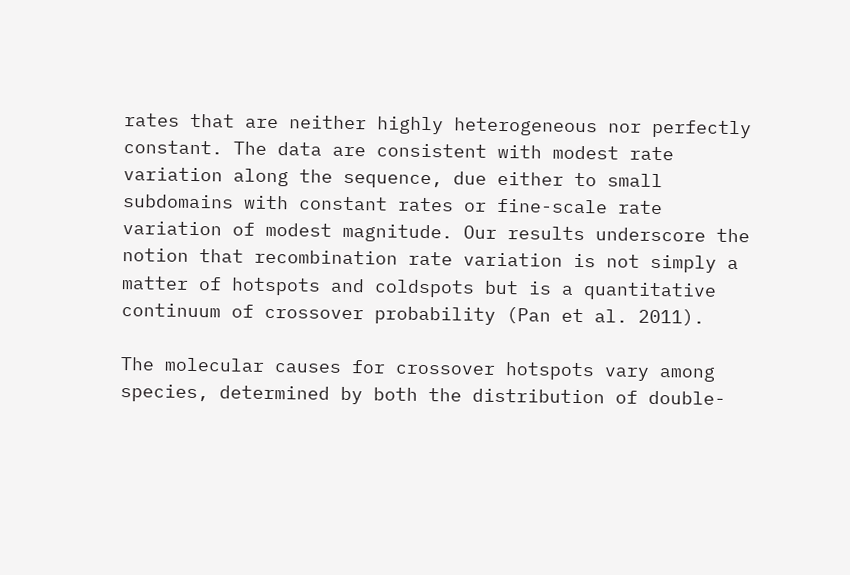rates that are neither highly heterogeneous nor perfectly constant. The data are consistent with modest rate variation along the sequence, due either to small subdomains with constant rates or fine-scale rate variation of modest magnitude. Our results underscore the notion that recombination rate variation is not simply a matter of hotspots and coldspots but is a quantitative continuum of crossover probability (Pan et al. 2011).

The molecular causes for crossover hotspots vary among species, determined by both the distribution of double-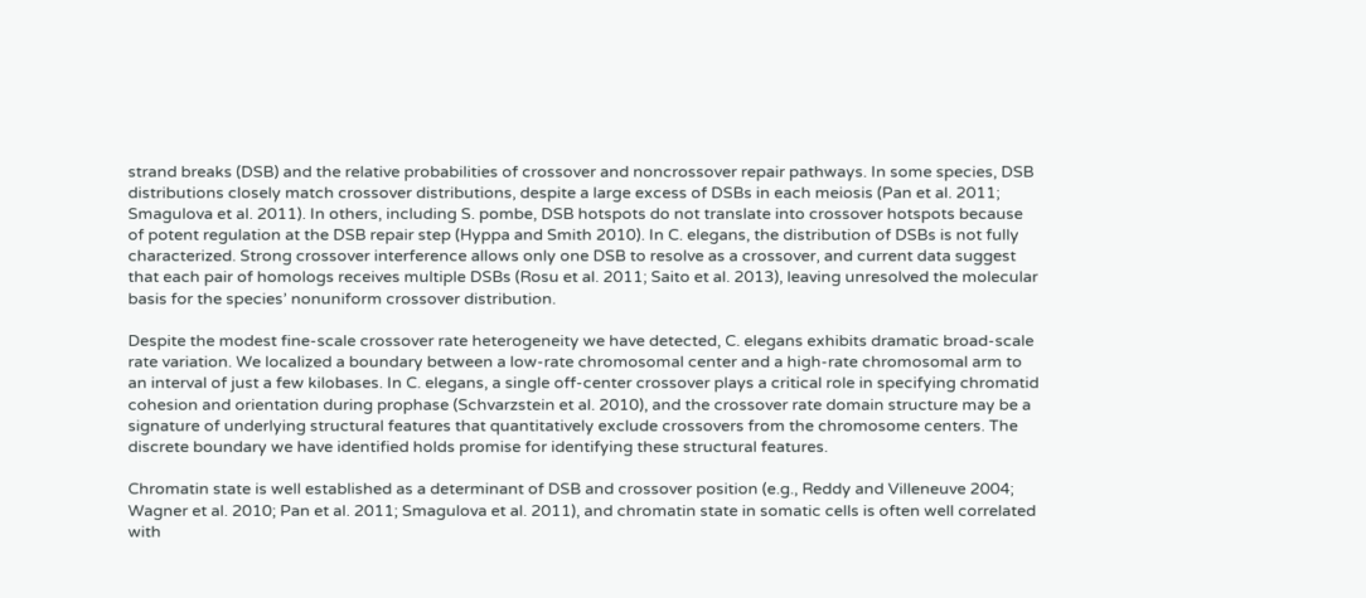strand breaks (DSB) and the relative probabilities of crossover and noncrossover repair pathways. In some species, DSB distributions closely match crossover distributions, despite a large excess of DSBs in each meiosis (Pan et al. 2011; Smagulova et al. 2011). In others, including S. pombe, DSB hotspots do not translate into crossover hotspots because of potent regulation at the DSB repair step (Hyppa and Smith 2010). In C. elegans, the distribution of DSBs is not fully characterized. Strong crossover interference allows only one DSB to resolve as a crossover, and current data suggest that each pair of homologs receives multiple DSBs (Rosu et al. 2011; Saito et al. 2013), leaving unresolved the molecular basis for the species’ nonuniform crossover distribution.

Despite the modest fine-scale crossover rate heterogeneity we have detected, C. elegans exhibits dramatic broad-scale rate variation. We localized a boundary between a low-rate chromosomal center and a high-rate chromosomal arm to an interval of just a few kilobases. In C. elegans, a single off-center crossover plays a critical role in specifying chromatid cohesion and orientation during prophase (Schvarzstein et al. 2010), and the crossover rate domain structure may be a signature of underlying structural features that quantitatively exclude crossovers from the chromosome centers. The discrete boundary we have identified holds promise for identifying these structural features.

Chromatin state is well established as a determinant of DSB and crossover position (e.g., Reddy and Villeneuve 2004; Wagner et al. 2010; Pan et al. 2011; Smagulova et al. 2011), and chromatin state in somatic cells is often well correlated with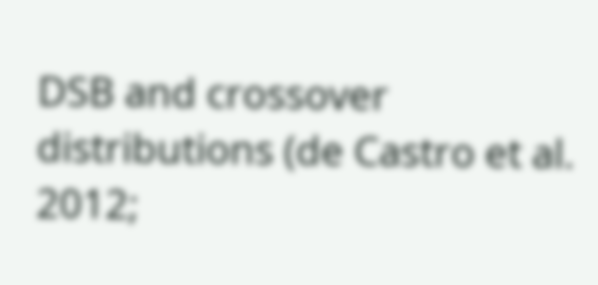DSB and crossover distributions (de Castro et al. 2012;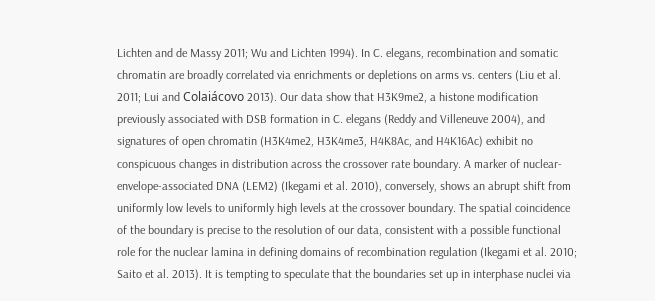Lichten and de Massy 2011; Wu and Lichten 1994). In C. elegans, recombination and somatic chromatin are broadly correlated via enrichments or depletions on arms vs. centers (Liu et al. 2011; Lui and Colaiácovo 2013). Our data show that H3K9me2, a histone modification previously associated with DSB formation in C. elegans (Reddy and Villeneuve 2004), and signatures of open chromatin (H3K4me2, H3K4me3, H4K8Ac, and H4K16Ac) exhibit no conspicuous changes in distribution across the crossover rate boundary. A marker of nuclear-envelope-associated DNA (LEM2) (Ikegami et al. 2010), conversely, shows an abrupt shift from uniformly low levels to uniformly high levels at the crossover boundary. The spatial coincidence of the boundary is precise to the resolution of our data, consistent with a possible functional role for the nuclear lamina in defining domains of recombination regulation (Ikegami et al. 2010; Saito et al. 2013). It is tempting to speculate that the boundaries set up in interphase nuclei via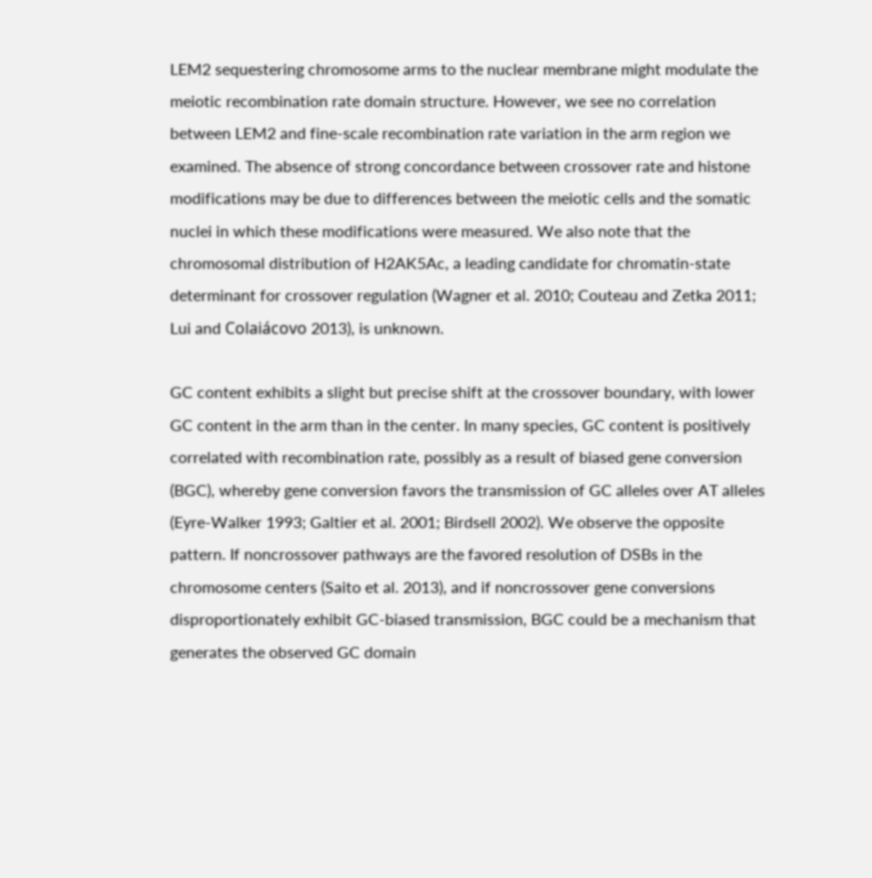LEM2 sequestering chromosome arms to the nuclear membrane might modulate the meiotic recombination rate domain structure. However, we see no correlation between LEM2 and fine-scale recombination rate variation in the arm region we examined. The absence of strong concordance between crossover rate and histone modifications may be due to differences between the meiotic cells and the somatic nuclei in which these modifications were measured. We also note that the chromosomal distribution of H2AK5Ac, a leading candidate for chromatin-state determinant for crossover regulation (Wagner et al. 2010; Couteau and Zetka 2011; Lui and Colaiácovo 2013), is unknown.

GC content exhibits a slight but precise shift at the crossover boundary, with lower GC content in the arm than in the center. In many species, GC content is positively correlated with recombination rate, possibly as a result of biased gene conversion (BGC), whereby gene conversion favors the transmission of GC alleles over AT alleles (Eyre-Walker 1993; Galtier et al. 2001; Birdsell 2002). We observe the opposite pattern. If noncrossover pathways are the favored resolution of DSBs in the chromosome centers (Saito et al. 2013), and if noncrossover gene conversions disproportionately exhibit GC-biased transmission, BGC could be a mechanism that generates the observed GC domain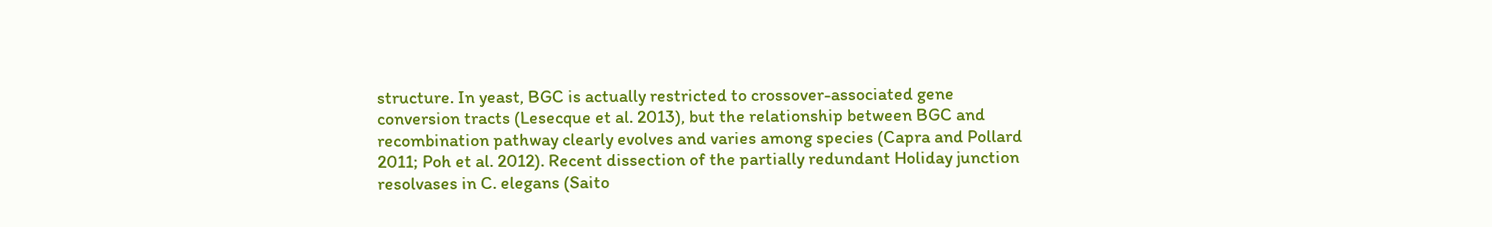structure. In yeast, BGC is actually restricted to crossover-associated gene conversion tracts (Lesecque et al. 2013), but the relationship between BGC and recombination pathway clearly evolves and varies among species (Capra and Pollard 2011; Poh et al. 2012). Recent dissection of the partially redundant Holiday junction resolvases in C. elegans (Saito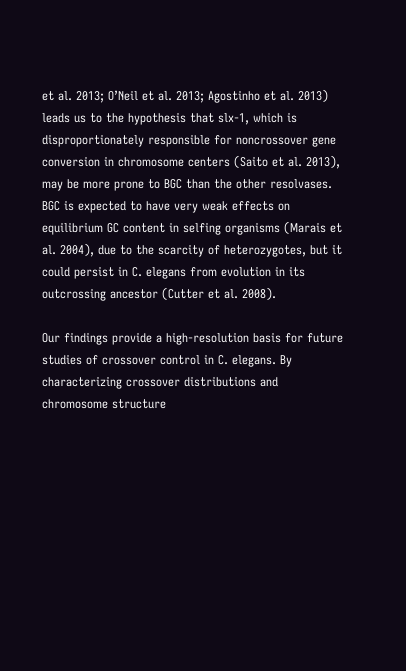et al. 2013; O’Neil et al. 2013; Agostinho et al. 2013) leads us to the hypothesis that slx-1, which is disproportionately responsible for noncrossover gene conversion in chromosome centers (Saito et al. 2013), may be more prone to BGC than the other resolvases. BGC is expected to have very weak effects on equilibrium GC content in selfing organisms (Marais et al. 2004), due to the scarcity of heterozygotes, but it could persist in C. elegans from evolution in its outcrossing ancestor (Cutter et al. 2008).

Our findings provide a high-resolution basis for future studies of crossover control in C. elegans. By characterizing crossover distributions and chromosome structure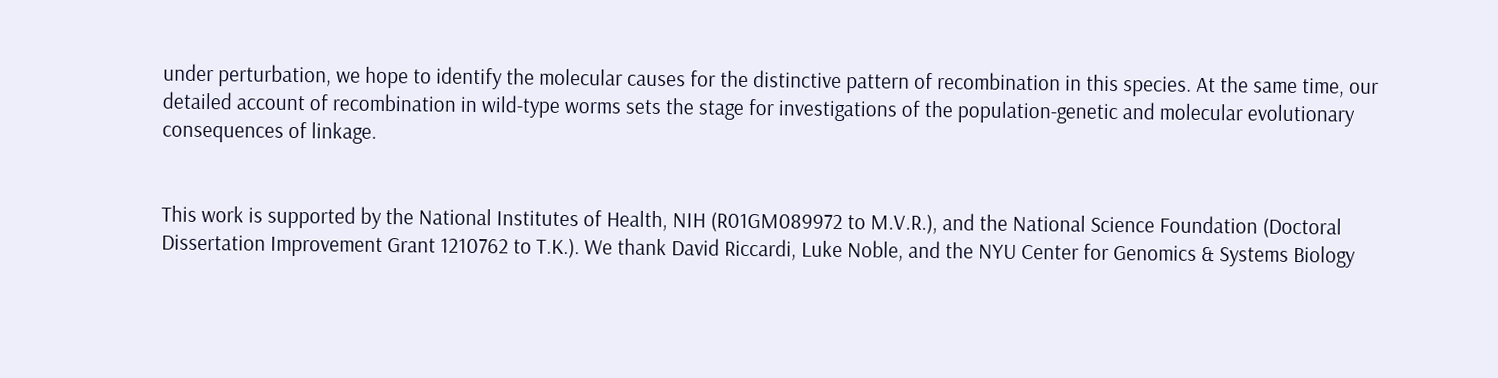under perturbation, we hope to identify the molecular causes for the distinctive pattern of recombination in this species. At the same time, our detailed account of recombination in wild-type worms sets the stage for investigations of the population-genetic and molecular evolutionary consequences of linkage.


This work is supported by the National Institutes of Health, NIH (R01GM089972 to M.V.R.), and the National Science Foundation (Doctoral Dissertation Improvement Grant 1210762 to T.K.). We thank David Riccardi, Luke Noble, and the NYU Center for Genomics & Systems Biology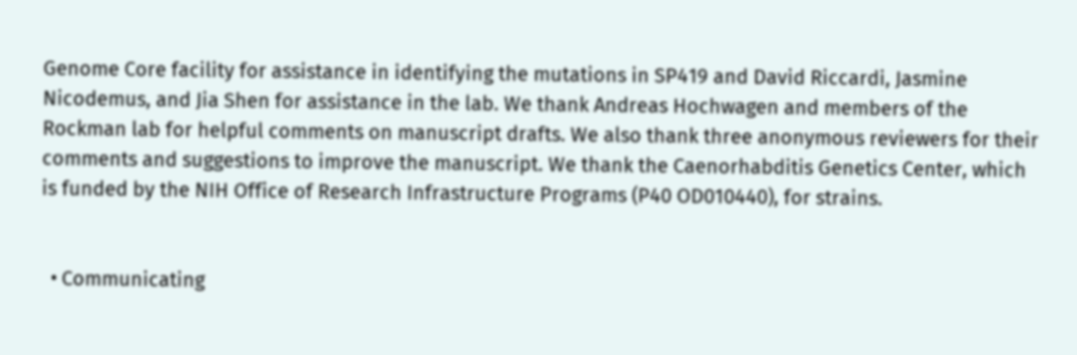Genome Core facility for assistance in identifying the mutations in SP419 and David Riccardi, Jasmine Nicodemus, and Jia Shen for assistance in the lab. We thank Andreas Hochwagen and members of the Rockman lab for helpful comments on manuscript drafts. We also thank three anonymous reviewers for their comments and suggestions to improve the manuscript. We thank the Caenorhabditis Genetics Center, which is funded by the NIH Office of Research Infrastructure Programs (P40 OD010440), for strains.


  • Communicating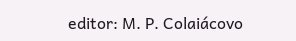editor: M. P. Colaiácovo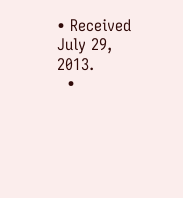• Received July 29, 2013.
  •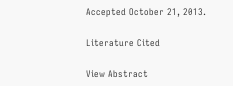Accepted October 21, 2013.

Literature Cited

View Abstract